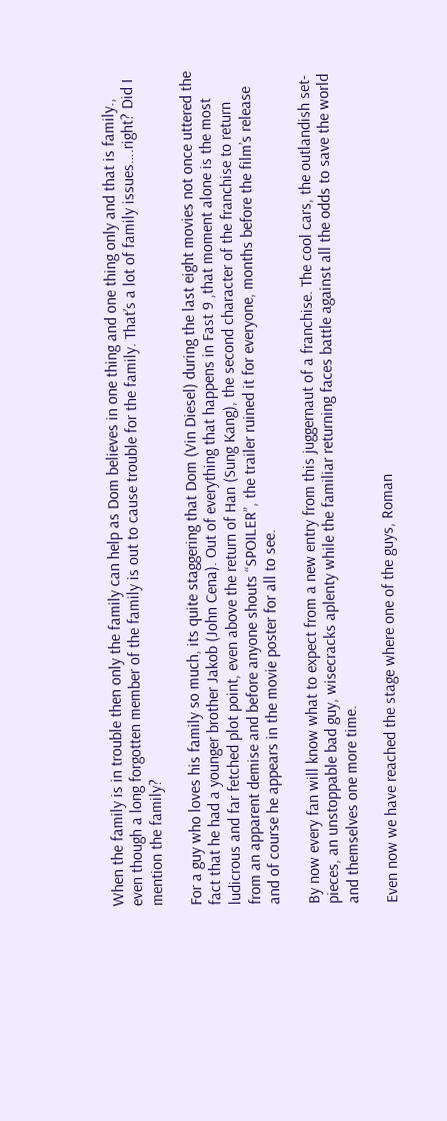When the family is in trouble then only the family can help as Dom believes in one thing and one thing only and that is family., even though a long forgotten member of the family is out to cause trouble for the family. That’s a lot of family issues….right? Did I mention the family?

For a guy who loves his family so much, its quite staggering that Dom (Vin Diesel) during the last eight movies not once uttered the fact that he had a younger brother Jakob (John Cena). Out of everything that happens in Fast 9 ,that moment alone is the most ludicrous and far fetched plot point, even above the return of Han (Sung Kang), the second character of the franchise to return from an apparent demise and before anyone shouts “SPOILER”, the trailer ruined it for everyone, months before the film’s release and of course he appears in the movie poster for all to see.

By now every fan will know what to expect from a new entry from this juggernaut of a franchise. The cool cars, the outlandish set-pieces, an unstoppable bad guy, wisecracks aplenty while the familiar returning faces battle against all the odds to save the world and themselves one more time.

Even now we have reached the stage where one of the guys, Roman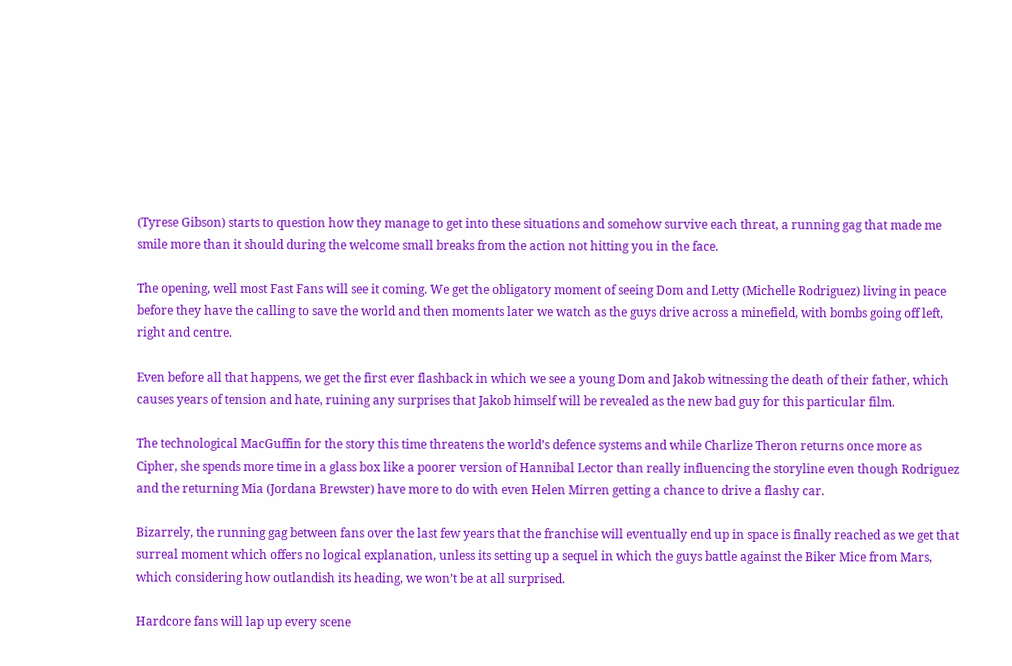(Tyrese Gibson) starts to question how they manage to get into these situations and somehow survive each threat, a running gag that made me smile more than it should during the welcome small breaks from the action not hitting you in the face.

The opening, well most Fast Fans will see it coming. We get the obligatory moment of seeing Dom and Letty (Michelle Rodriguez) living in peace before they have the calling to save the world and then moments later we watch as the guys drive across a minefield, with bombs going off left, right and centre.

Even before all that happens, we get the first ever flashback in which we see a young Dom and Jakob witnessing the death of their father, which causes years of tension and hate, ruining any surprises that Jakob himself will be revealed as the new bad guy for this particular film.

The technological MacGuffin for the story this time threatens the world’s defence systems and while Charlize Theron returns once more as Cipher, she spends more time in a glass box like a poorer version of Hannibal Lector than really influencing the storyline even though Rodriguez and the returning Mia (Jordana Brewster) have more to do with even Helen Mirren getting a chance to drive a flashy car.

Bizarrely, the running gag between fans over the last few years that the franchise will eventually end up in space is finally reached as we get that surreal moment which offers no logical explanation, unless its setting up a sequel in which the guys battle against the Biker Mice from Mars, which considering how outlandish its heading, we won’t be at all surprised.

Hardcore fans will lap up every scene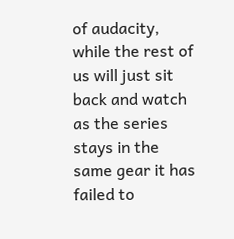of audacity, while the rest of us will just sit back and watch as the series stays in the same gear it has failed to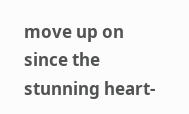move up on since the stunning heart-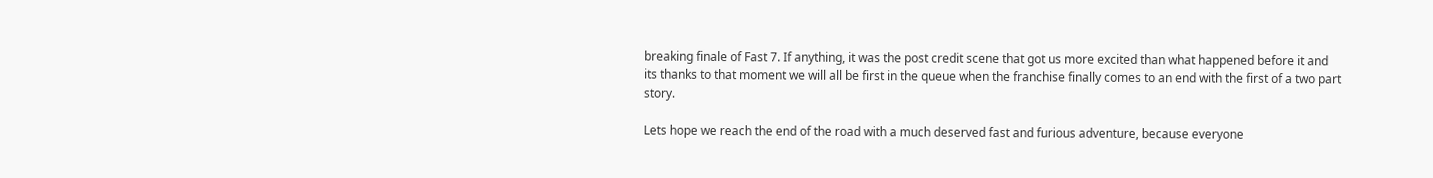breaking finale of Fast 7. If anything, it was the post credit scene that got us more excited than what happened before it and its thanks to that moment we will all be first in the queue when the franchise finally comes to an end with the first of a two part story.

Lets hope we reach the end of the road with a much deserved fast and furious adventure, because everyone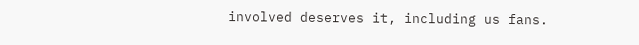involved deserves it, including us fans.